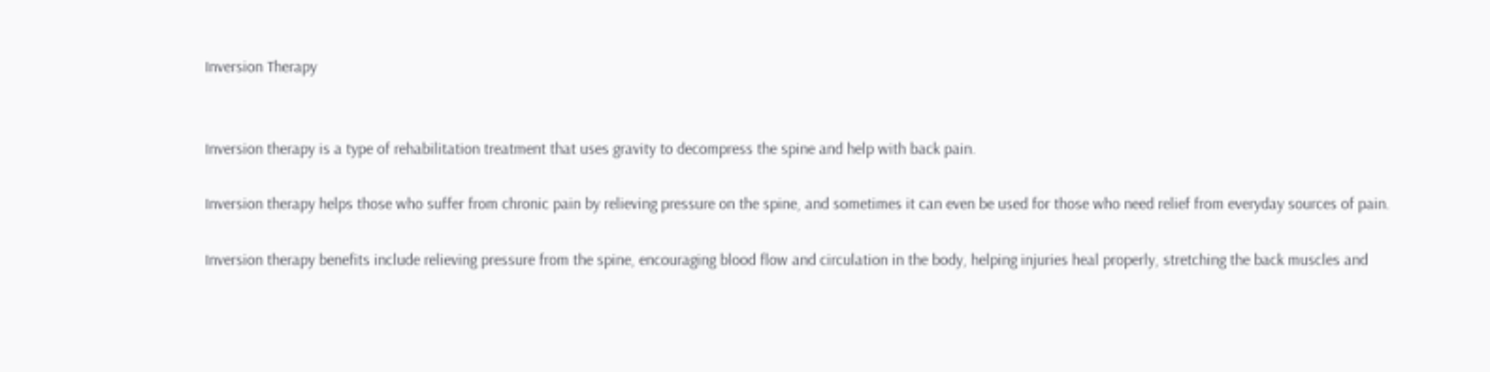Inversion Therapy


Inversion therapy is a type of rehabilitation treatment that uses gravity to decompress the spine and help with back pain.

Inversion therapy helps those who suffer from chronic pain by relieving pressure on the spine, and sometimes it can even be used for those who need relief from everyday sources of pain.

Inversion therapy benefits include relieving pressure from the spine, encouraging blood flow and circulation in the body, helping injuries heal properly, stretching the back muscles and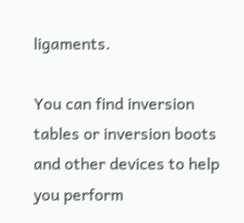ligaments.

You can find inversion tables or inversion boots and other devices to help you perform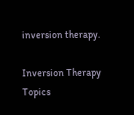inversion therapy.

Inversion Therapy Topics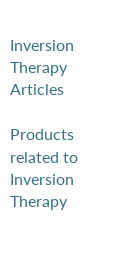Inversion Therapy Articles

Products related to Inversion Therapy